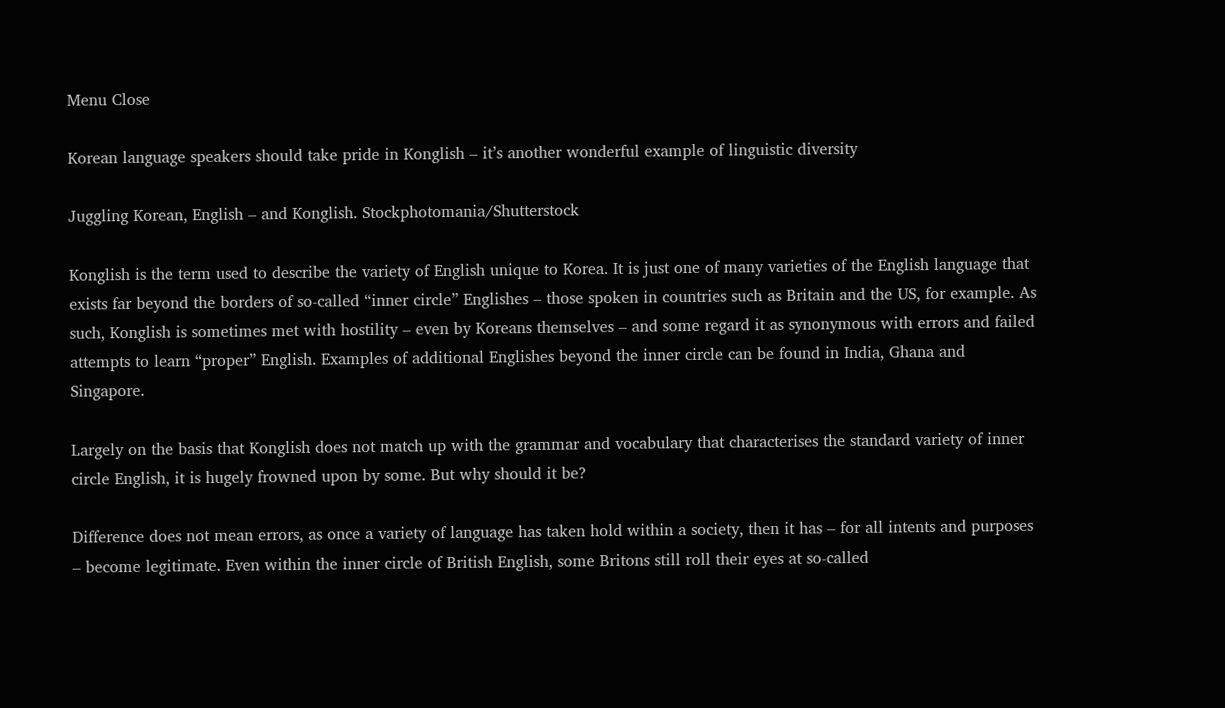Menu Close

Korean language speakers should take pride in Konglish – it’s another wonderful example of linguistic diversity

Juggling Korean, English – and Konglish. Stockphotomania/Shutterstock

Konglish is the term used to describe the variety of English unique to Korea. It is just one of many varieties of the English language that exists far beyond the borders of so-called “inner circle” Englishes – those spoken in countries such as Britain and the US, for example. As such, Konglish is sometimes met with hostility – even by Koreans themselves – and some regard it as synonymous with errors and failed attempts to learn “proper” English. Examples of additional Englishes beyond the inner circle can be found in India, Ghana and Singapore.

Largely on the basis that Konglish does not match up with the grammar and vocabulary that characterises the standard variety of inner circle English, it is hugely frowned upon by some. But why should it be?

Difference does not mean errors, as once a variety of language has taken hold within a society, then it has – for all intents and purposes – become legitimate. Even within the inner circle of British English, some Britons still roll their eyes at so-called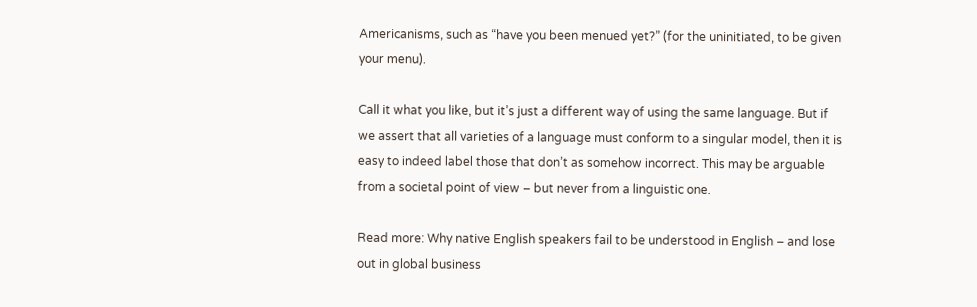Americanisms, such as “have you been menued yet?” (for the uninitiated, to be given your menu).

Call it what you like, but it’s just a different way of using the same language. But if we assert that all varieties of a language must conform to a singular model, then it is easy to indeed label those that don’t as somehow incorrect. This may be arguable from a societal point of view – but never from a linguistic one.

Read more: Why native English speakers fail to be understood in English – and lose out in global business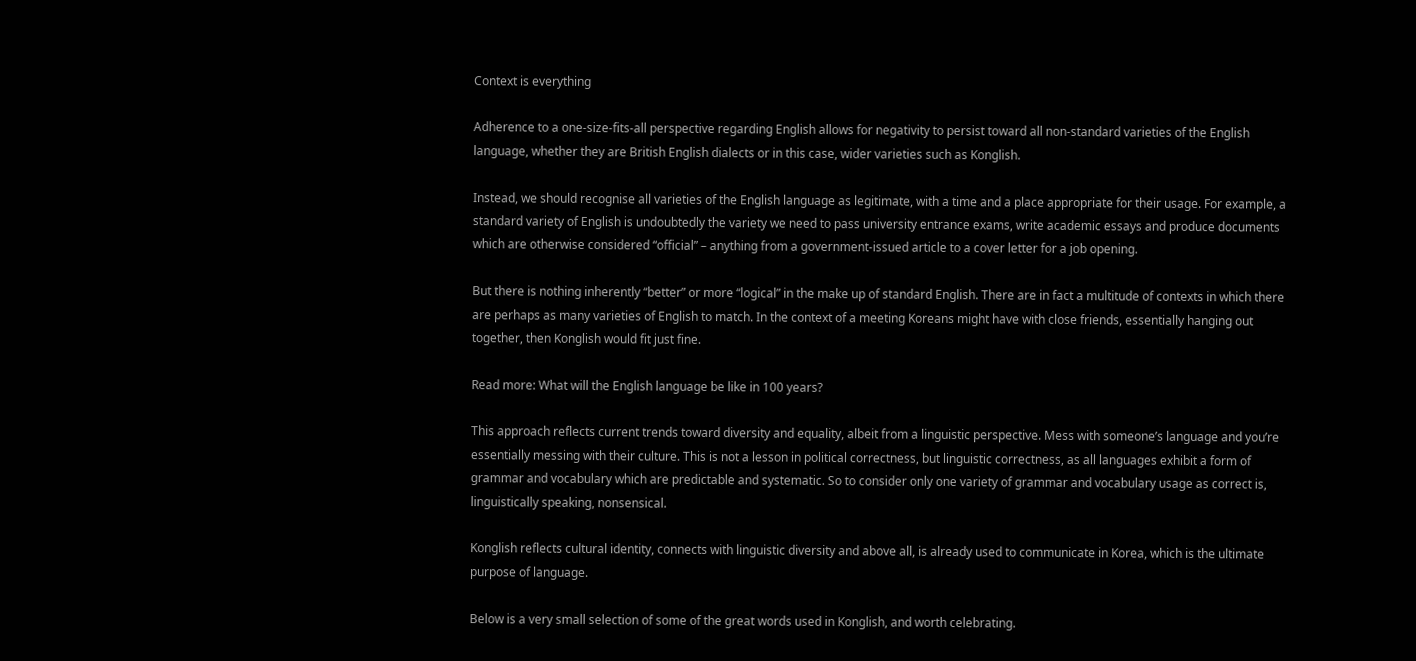Context is everything

Adherence to a one-size-fits-all perspective regarding English allows for negativity to persist toward all non-standard varieties of the English language, whether they are British English dialects or in this case, wider varieties such as Konglish.

Instead, we should recognise all varieties of the English language as legitimate, with a time and a place appropriate for their usage. For example, a standard variety of English is undoubtedly the variety we need to pass university entrance exams, write academic essays and produce documents which are otherwise considered “official” – anything from a government-issued article to a cover letter for a job opening.

But there is nothing inherently “better” or more “logical” in the make up of standard English. There are in fact a multitude of contexts in which there are perhaps as many varieties of English to match. In the context of a meeting Koreans might have with close friends, essentially hanging out together, then Konglish would fit just fine.

Read more: What will the English language be like in 100 years?

This approach reflects current trends toward diversity and equality, albeit from a linguistic perspective. Mess with someone’s language and you’re essentially messing with their culture. This is not a lesson in political correctness, but linguistic correctness, as all languages exhibit a form of grammar and vocabulary which are predictable and systematic. So to consider only one variety of grammar and vocabulary usage as correct is, linguistically speaking, nonsensical.

Konglish reflects cultural identity, connects with linguistic diversity and above all, is already used to communicate in Korea, which is the ultimate purpose of language.

Below is a very small selection of some of the great words used in Konglish, and worth celebrating.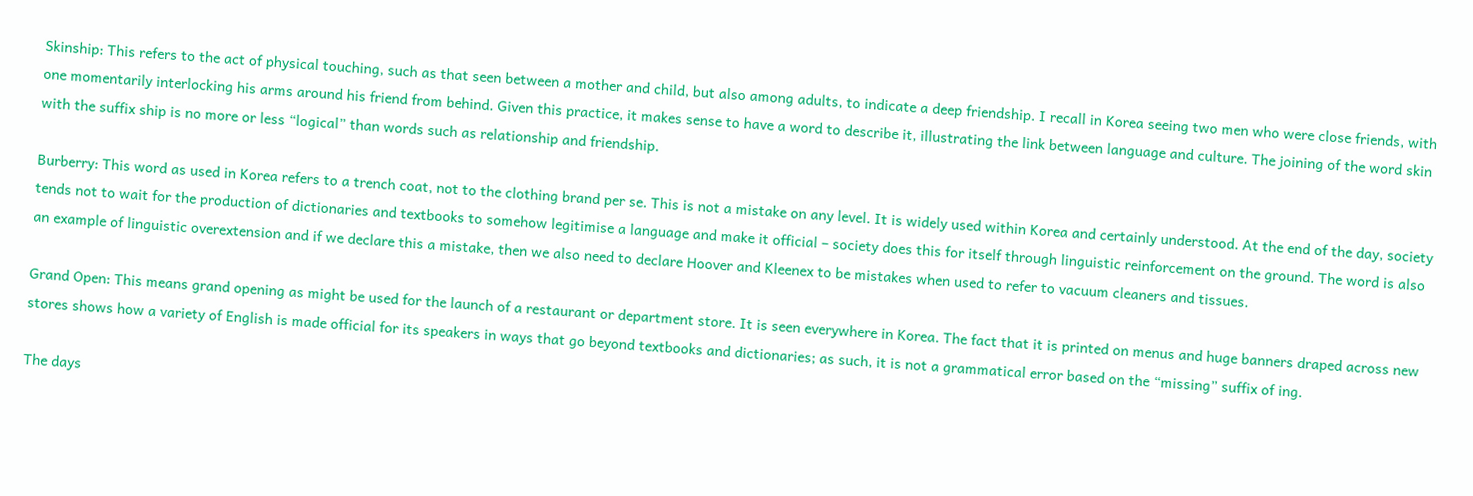Skinship: This refers to the act of physical touching, such as that seen between a mother and child, but also among adults, to indicate a deep friendship. I recall in Korea seeing two men who were close friends, with one momentarily interlocking his arms around his friend from behind. Given this practice, it makes sense to have a word to describe it, illustrating the link between language and culture. The joining of the word skin with the suffix ship is no more or less “logical” than words such as relationship and friendship.

Burberry: This word as used in Korea refers to a trench coat, not to the clothing brand per se. This is not a mistake on any level. It is widely used within Korea and certainly understood. At the end of the day, society tends not to wait for the production of dictionaries and textbooks to somehow legitimise a language and make it official – society does this for itself through linguistic reinforcement on the ground. The word is also an example of linguistic overextension and if we declare this a mistake, then we also need to declare Hoover and Kleenex to be mistakes when used to refer to vacuum cleaners and tissues.

Grand Open: This means grand opening as might be used for the launch of a restaurant or department store. It is seen everywhere in Korea. The fact that it is printed on menus and huge banners draped across new stores shows how a variety of English is made official for its speakers in ways that go beyond textbooks and dictionaries; as such, it is not a grammatical error based on the “missing” suffix of ing.

The days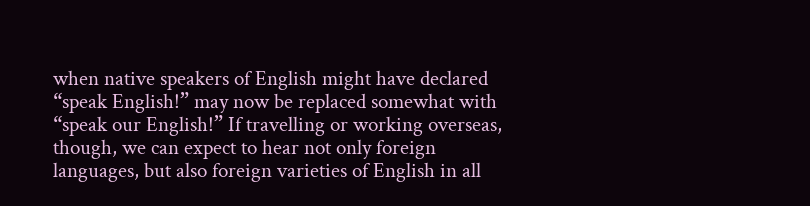when native speakers of English might have declared “speak English!” may now be replaced somewhat with “speak our English!” If travelling or working overseas, though, we can expect to hear not only foreign languages, but also foreign varieties of English in all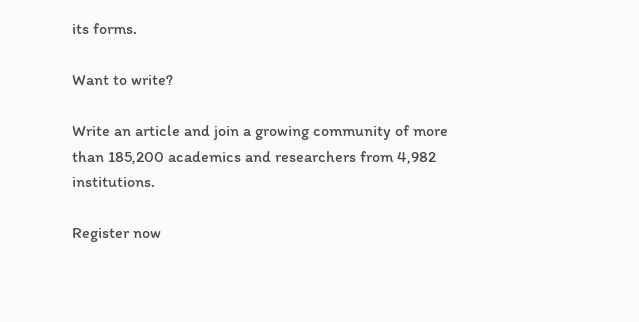its forms.

Want to write?

Write an article and join a growing community of more than 185,200 academics and researchers from 4,982 institutions.

Register now